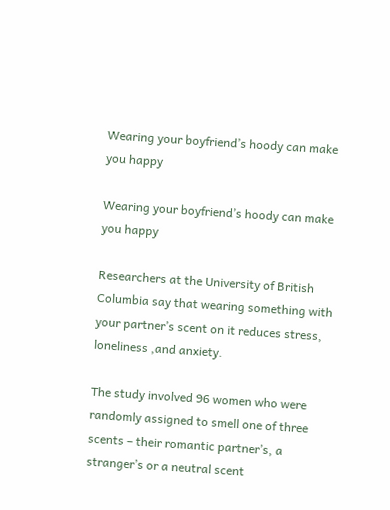Wearing your boyfriend’s hoody can make you happy

Wearing your boyfriend’s hoody can make you happy

Researchers at the University of British Columbia say that wearing something with your partner’s scent on it reduces stress, loneliness ,and anxiety.

The study involved 96 women who were randomly assigned to smell one of three scents – their romantic partner’s, a stranger’s or a neutral scent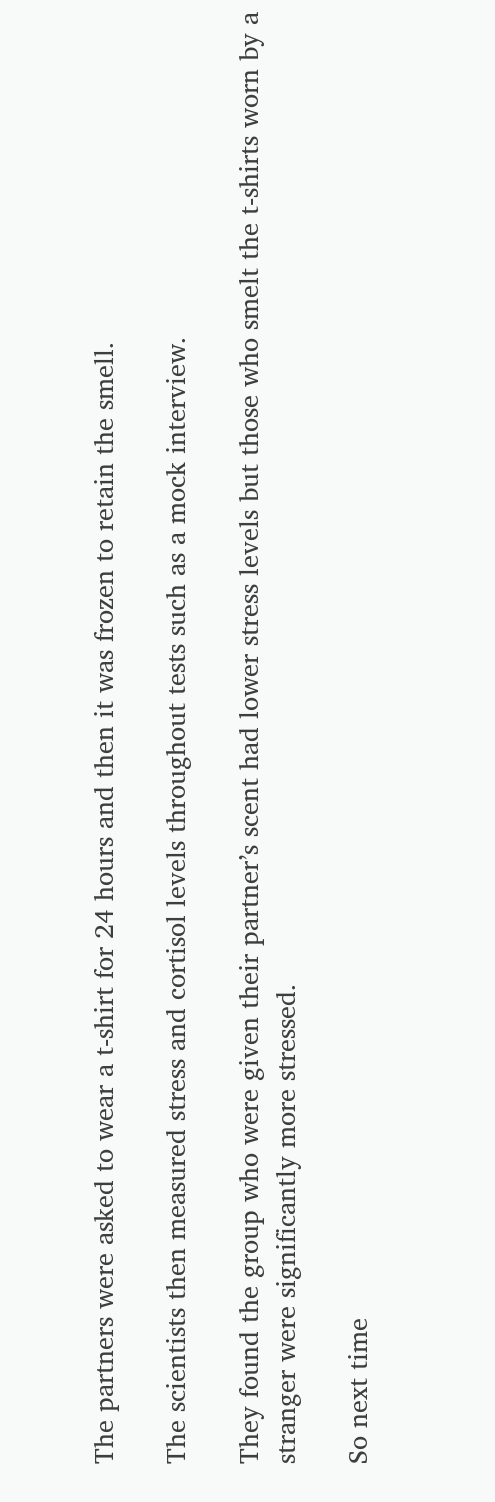The partners were asked to wear a t-shirt for 24 hours and then it was frozen to retain the smell.

The scientists then measured stress and cortisol levels throughout tests such as a mock interview.

They found the group who were given their partner’s scent had lower stress levels but those who smelt the t-shirts worn by a stranger were significantly more stressed.

So next time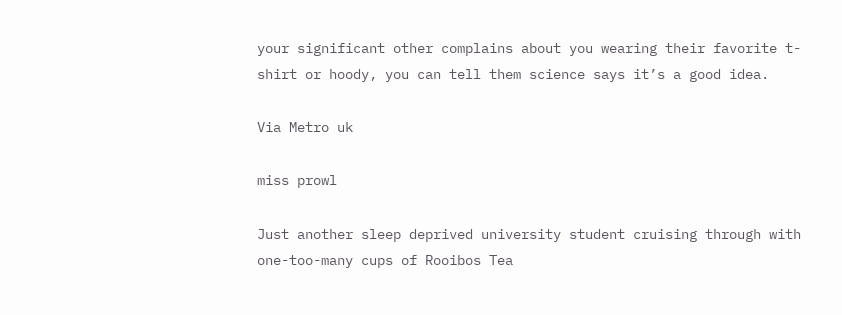your significant other complains about you wearing their favorite t-shirt or hoody, you can tell them science says it’s a good idea.

Via Metro uk

miss prowl

Just another sleep deprived university student cruising through with one-too-many cups of Rooibos Tea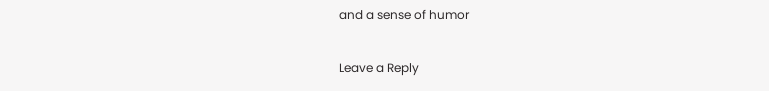and a sense of humor

Leave a Reply